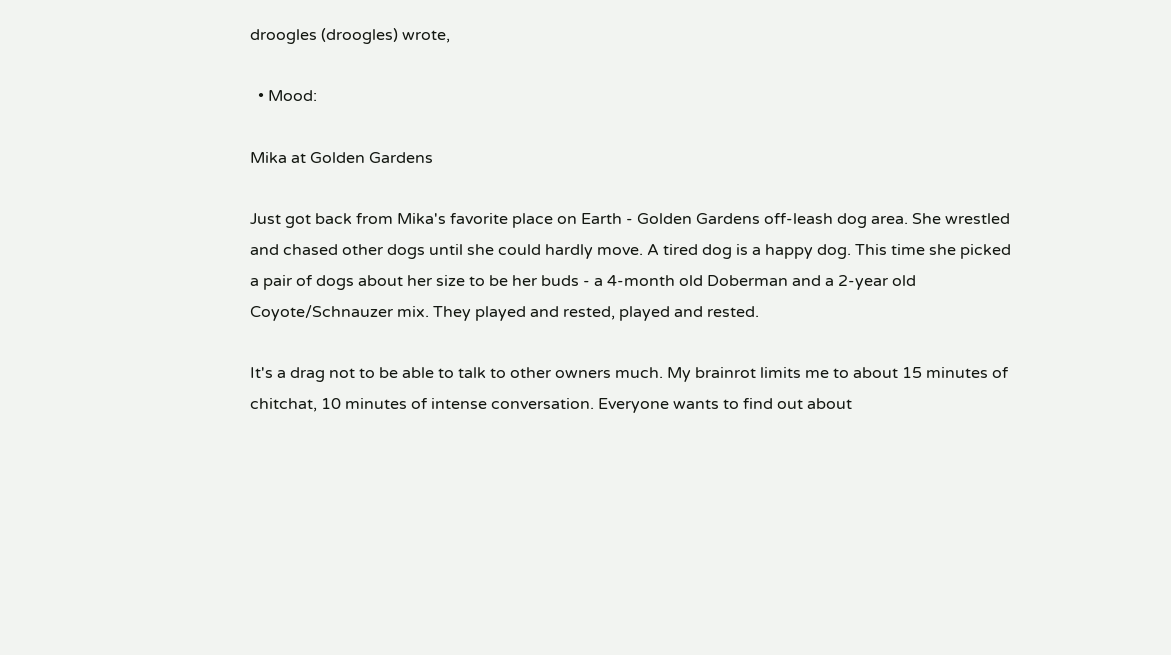droogles (droogles) wrote,

  • Mood:

Mika at Golden Gardens

Just got back from Mika's favorite place on Earth - Golden Gardens off-leash dog area. She wrestled and chased other dogs until she could hardly move. A tired dog is a happy dog. This time she picked a pair of dogs about her size to be her buds - a 4-month old Doberman and a 2-year old Coyote/Schnauzer mix. They played and rested, played and rested.

It's a drag not to be able to talk to other owners much. My brainrot limits me to about 15 minutes of chitchat, 10 minutes of intense conversation. Everyone wants to find out about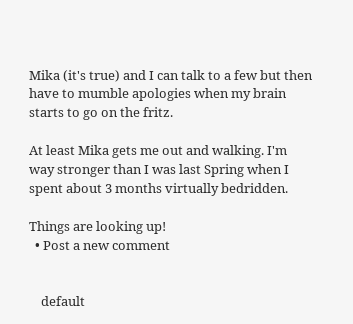Mika (it's true) and I can talk to a few but then have to mumble apologies when my brain starts to go on the fritz.

At least Mika gets me out and walking. I'm way stronger than I was last Spring when I spent about 3 months virtually bedridden.

Things are looking up!
  • Post a new comment


    default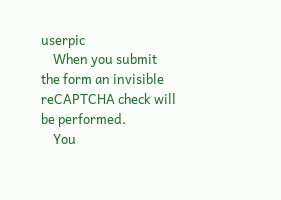userpic
    When you submit the form an invisible reCAPTCHA check will be performed.
    You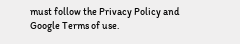must follow the Privacy Policy and Google Terms of use.